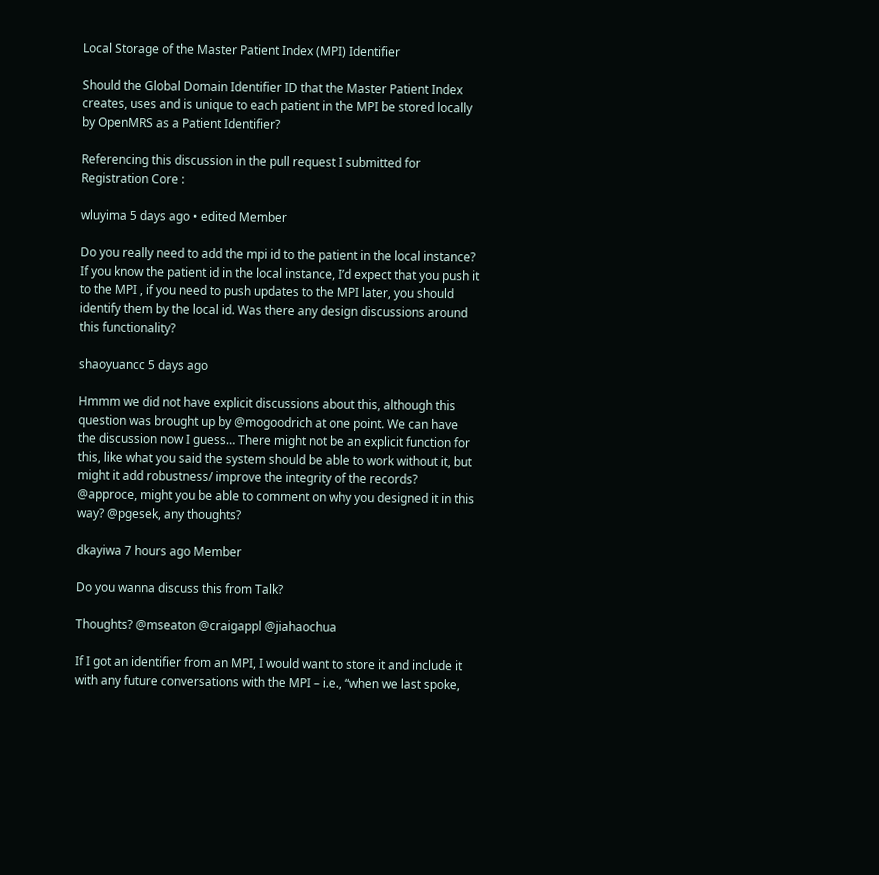Local Storage of the Master Patient Index (MPI) Identifier

Should the Global Domain Identifier ID that the Master Patient Index creates, uses and is unique to each patient in the MPI be stored locally by OpenMRS as a Patient Identifier?

Referencing this discussion in the pull request I submitted for Registration Core :

wluyima 5 days ago • edited Member

Do you really need to add the mpi id to the patient in the local instance? If you know the patient id in the local instance, I’d expect that you push it to the MPI , if you need to push updates to the MPI later, you should identify them by the local id. Was there any design discussions around this functionality?

shaoyuancc 5 days ago

Hmmm we did not have explicit discussions about this, although this question was brought up by @mogoodrich at one point. We can have the discussion now I guess… There might not be an explicit function for this, like what you said the system should be able to work without it, but might it add robustness/ improve the integrity of the records? @approce, might you be able to comment on why you designed it in this way? @pgesek, any thoughts?

dkayiwa 7 hours ago Member

Do you wanna discuss this from Talk?

Thoughts? @mseaton @craigappl @jiahaochua

If I got an identifier from an MPI, I would want to store it and include it with any future conversations with the MPI – i.e., “when we last spoke,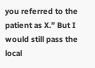you referred to the patient as X.” But I would still pass the local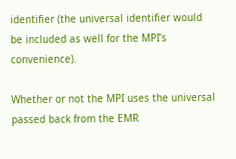identifier (the universal identifier would be included as well for the MPI’s convenience).

Whether or not the MPI uses the universal passed back from the EMR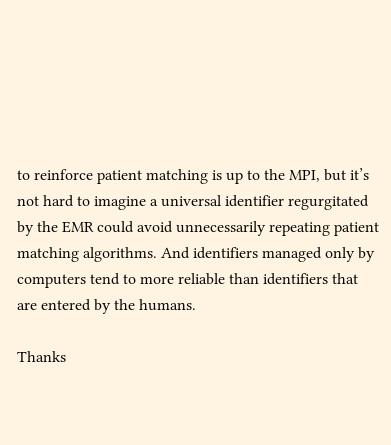to reinforce patient matching is up to the MPI, but it’s not hard to imagine a universal identifier regurgitated by the EMR could avoid unnecessarily repeating patient matching algorithms. And identifiers managed only by computers tend to more reliable than identifiers that are entered by the humans.

Thanks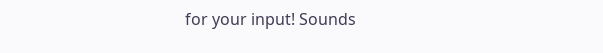for your input! Sounds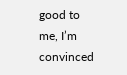good to me, I’m convinced